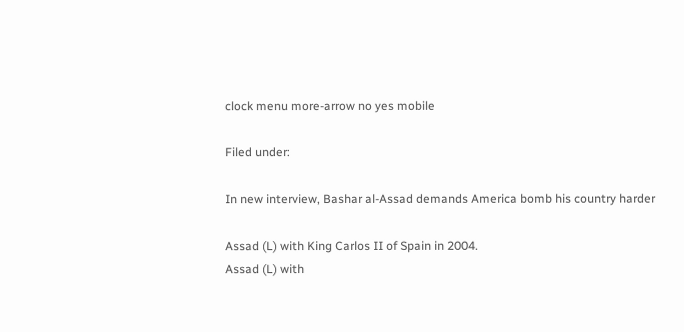clock menu more-arrow no yes mobile

Filed under:

In new interview, Bashar al-Assad demands America bomb his country harder

Assad (L) with King Carlos II of Spain in 2004.
Assad (L) with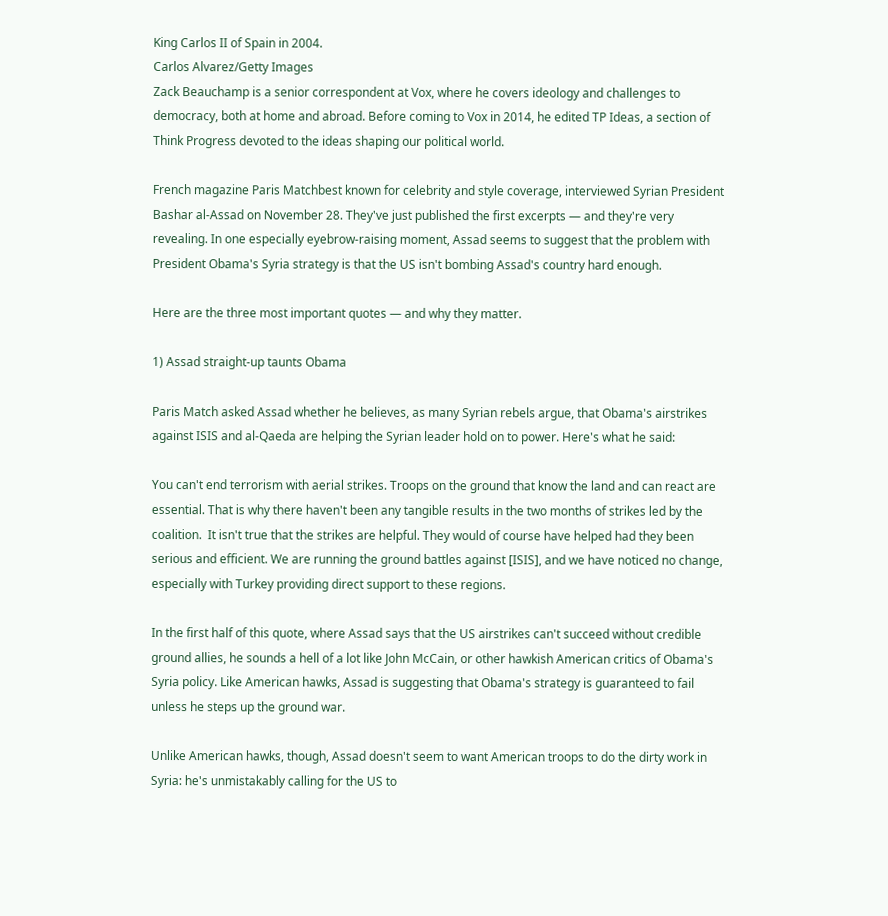King Carlos II of Spain in 2004.
Carlos Alvarez/Getty Images
Zack Beauchamp is a senior correspondent at Vox, where he covers ideology and challenges to democracy, both at home and abroad. Before coming to Vox in 2014, he edited TP Ideas, a section of Think Progress devoted to the ideas shaping our political world.

French magazine Paris Matchbest known for celebrity and style coverage, interviewed Syrian President Bashar al-Assad on November 28. They've just published the first excerpts — and they're very revealing. In one especially eyebrow-raising moment, Assad seems to suggest that the problem with President Obama's Syria strategy is that the US isn't bombing Assad's country hard enough.

Here are the three most important quotes — and why they matter.

1) Assad straight-up taunts Obama

Paris Match asked Assad whether he believes, as many Syrian rebels argue, that Obama's airstrikes against ISIS and al-Qaeda are helping the Syrian leader hold on to power. Here's what he said:

You can't end terrorism with aerial strikes. Troops on the ground that know the land and can react are essential. That is why there haven't been any tangible results in the two months of strikes led by the coalition.  It isn't true that the strikes are helpful. They would of course have helped had they been serious and efficient. We are running the ground battles against [ISIS], and we have noticed no change, especially with Turkey providing direct support to these regions.

In the first half of this quote, where Assad says that the US airstrikes can't succeed without credible ground allies, he sounds a hell of a lot like John McCain, or other hawkish American critics of Obama's Syria policy. Like American hawks, Assad is suggesting that Obama's strategy is guaranteed to fail unless he steps up the ground war.

Unlike American hawks, though, Assad doesn't seem to want American troops to do the dirty work in Syria: he's unmistakably calling for the US to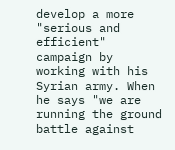develop a more "serious and efficient" campaign by working with his Syrian army. When he says "we are running the ground battle against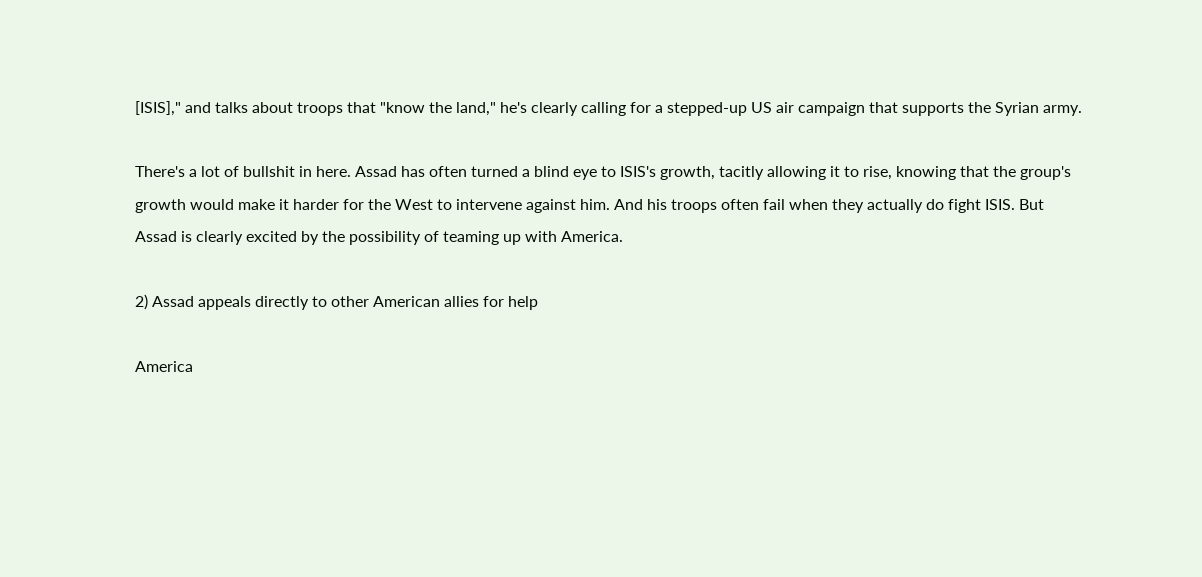[ISIS]," and talks about troops that "know the land," he's clearly calling for a stepped-up US air campaign that supports the Syrian army.

There's a lot of bullshit in here. Assad has often turned a blind eye to ISIS's growth, tacitly allowing it to rise, knowing that the group's growth would make it harder for the West to intervene against him. And his troops often fail when they actually do fight ISIS. But Assad is clearly excited by the possibility of teaming up with America.

2) Assad appeals directly to other American allies for help

America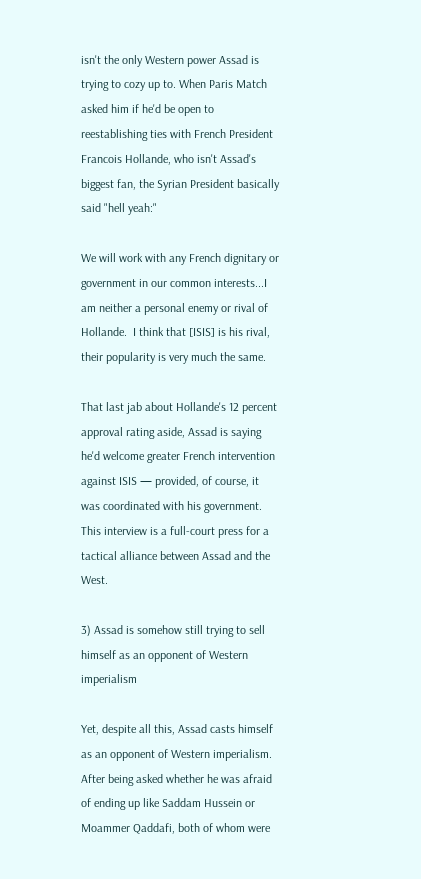isn't the only Western power Assad is trying to cozy up to. When Paris Match asked him if he'd be open to reestablishing ties with French President Francois Hollande, who isn't Assad's biggest fan, the Syrian President basically said "hell yeah:"

We will work with any French dignitary or government in our common interests...I am neither a personal enemy or rival of Hollande.  I think that [ISIS] is his rival, their popularity is very much the same.

That last jab about Hollande's 12 percent approval rating aside, Assad is saying he'd welcome greater French intervention against ISIS — provided, of course, it was coordinated with his government. This interview is a full-court press for a tactical alliance between Assad and the West.

3) Assad is somehow still trying to sell himself as an opponent of Western imperialism

Yet, despite all this, Assad casts himself as an opponent of Western imperialism. After being asked whether he was afraid of ending up like Saddam Hussein or Moammer Qaddafi, both of whom were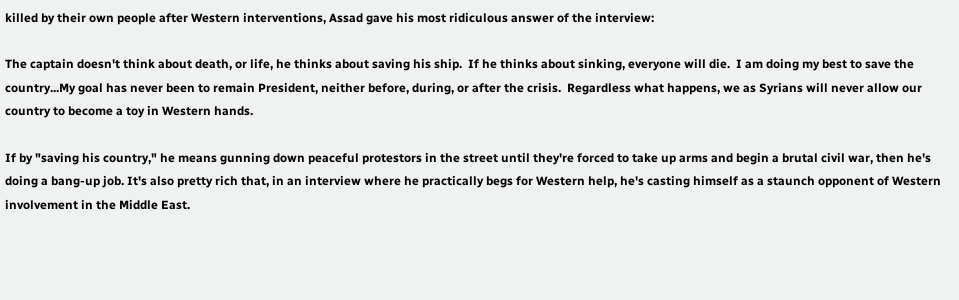killed by their own people after Western interventions, Assad gave his most ridiculous answer of the interview:

The captain doesn't think about death, or life, he thinks about saving his ship.  If he thinks about sinking, everyone will die.  I am doing my best to save the country...My goal has never been to remain President, neither before, during, or after the crisis.  Regardless what happens, we as Syrians will never allow our country to become a toy in Western hands.

If by "saving his country," he means gunning down peaceful protestors in the street until they're forced to take up arms and begin a brutal civil war, then he's doing a bang-up job. It's also pretty rich that, in an interview where he practically begs for Western help, he's casting himself as a staunch opponent of Western involvement in the Middle East.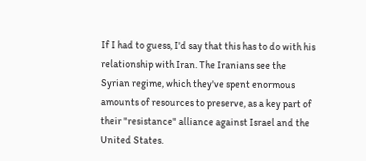If I had to guess, I'd say that this has to do with his relationship with Iran. The Iranians see the Syrian regime, which they've spent enormous amounts of resources to preserve, as a key part of their "resistance" alliance against Israel and the United States.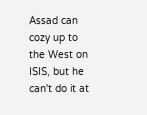Assad can cozy up to the West on ISIS, but he can't do it at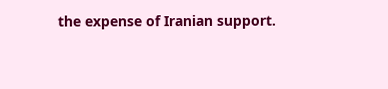the expense of Iranian support.